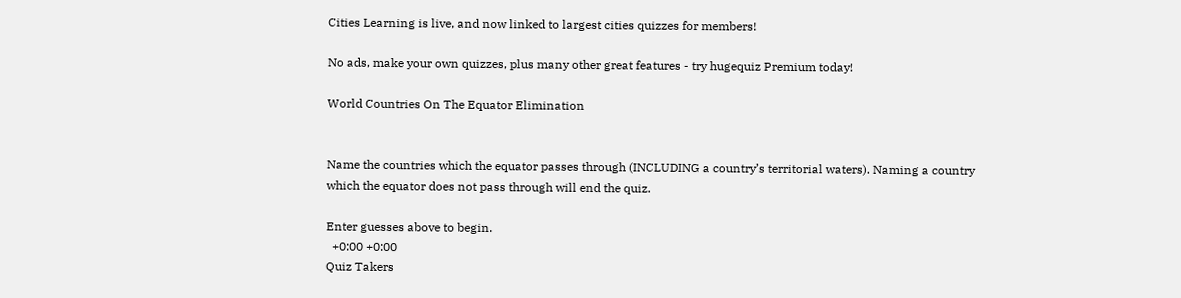Cities Learning is live, and now linked to largest cities quizzes for members!

No ads, make your own quizzes, plus many other great features - try hugequiz Premium today!

World Countries On The Equator Elimination


Name the countries which the equator passes through (INCLUDING a country’s territorial waters). Naming a country which the equator does not pass through will end the quiz.

Enter guesses above to begin.
  +0:00 +0:00
Quiz Takers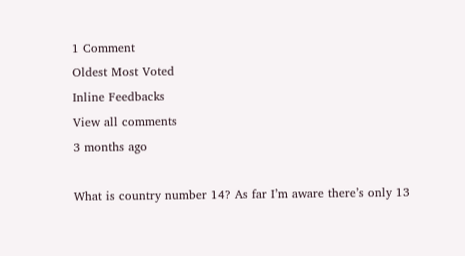1 Comment
Oldest Most Voted
Inline Feedbacks
View all comments
3 months ago

What is country number 14? As far I’m aware there’s only 13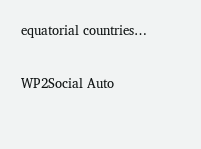equatorial countries…

WP2Social Auto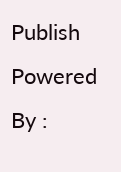Publish Powered By :